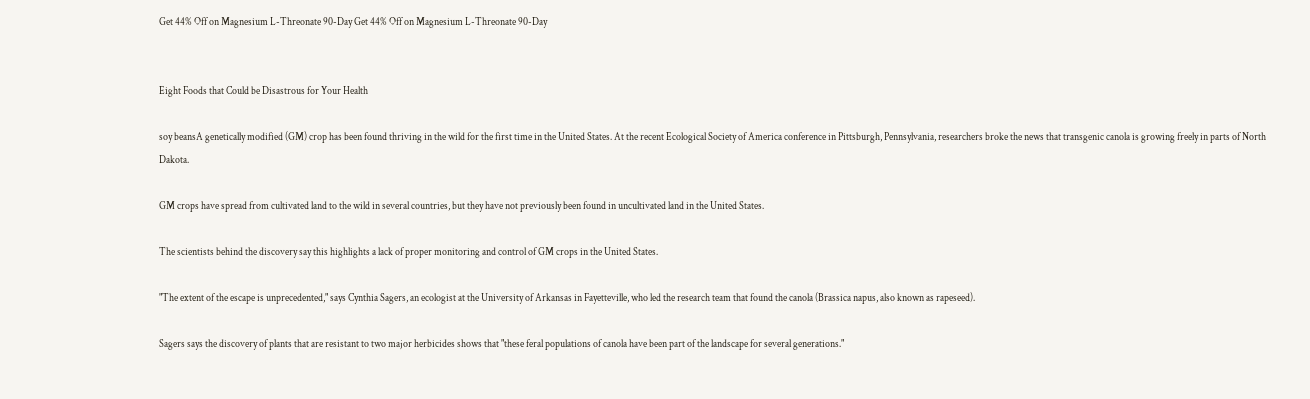Get 44% Off on Magnesium L-Threonate 90-Day Get 44% Off on Magnesium L-Threonate 90-Day


Eight Foods that Could be Disastrous for Your Health

soy beansA genetically modified (GM) crop has been found thriving in the wild for the first time in the United States. At the recent Ecological Society of America conference in Pittsburgh, Pennsylvania, researchers broke the news that transgenic canola is growing freely in parts of North Dakota.

GM crops have spread from cultivated land to the wild in several countries, but they have not previously been found in uncultivated land in the United States.

The scientists behind the discovery say this highlights a lack of proper monitoring and control of GM crops in the United States.

"The extent of the escape is unprecedented," says Cynthia Sagers, an ecologist at the University of Arkansas in Fayetteville, who led the research team that found the canola (Brassica napus, also known as rapeseed).

Sagers says the discovery of plants that are resistant to two major herbicides shows that "these feral populations of canola have been part of the landscape for several generations."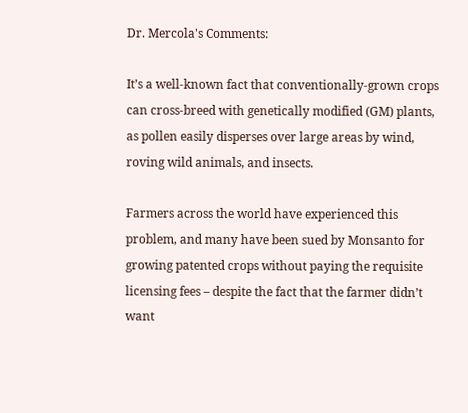Dr. Mercola's Comments:

It’s a well-known fact that conventionally-grown crops can cross-breed with genetically modified (GM) plants, as pollen easily disperses over large areas by wind, roving wild animals, and insects.

Farmers across the world have experienced this problem, and many have been sued by Monsanto for growing patented crops without paying the requisite licensing fees – despite the fact that the farmer didn’t want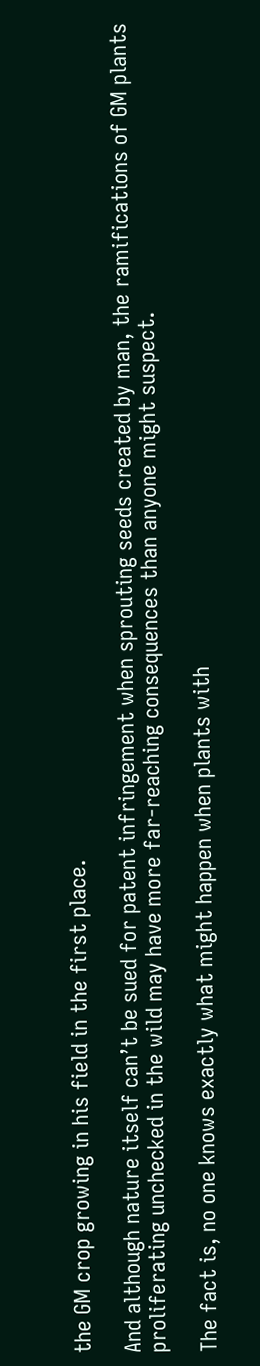the GM crop growing in his field in the first place.

And although nature itself can’t be sued for patent infringement when sprouting seeds created by man, the ramifications of GM plants proliferating unchecked in the wild may have more far-reaching consequences than anyone might suspect.

The fact is, no one knows exactly what might happen when plants with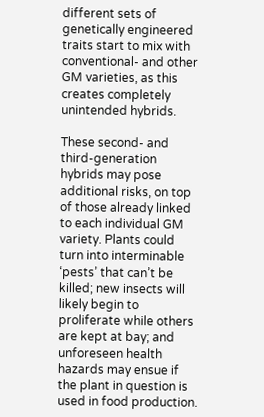different sets of genetically engineered traits start to mix with conventional- and other GM varieties, as this creates completely unintended hybrids.

These second- and third-generation hybrids may pose additional risks, on top of those already linked to each individual GM variety. Plants could turn into interminable ‘pests’ that can’t be killed; new insects will likely begin to proliferate while others are kept at bay; and unforeseen health hazards may ensue if the plant in question is used in food production.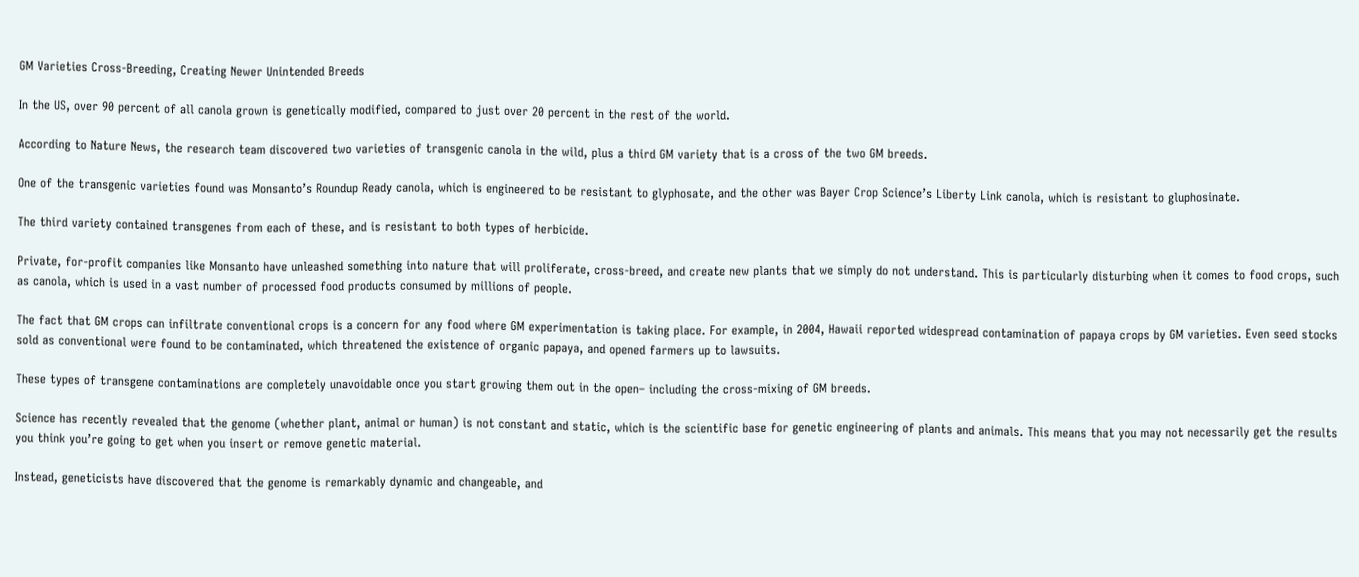GM Varieties Cross-Breeding, Creating Newer Unintended Breeds

In the US, over 90 percent of all canola grown is genetically modified, compared to just over 20 percent in the rest of the world.

According to Nature News, the research team discovered two varieties of transgenic canola in the wild, plus a third GM variety that is a cross of the two GM breeds.

One of the transgenic varieties found was Monsanto’s Roundup Ready canola, which is engineered to be resistant to glyphosate, and the other was Bayer Crop Science’s Liberty Link canola, which is resistant to gluphosinate.

The third variety contained transgenes from each of these, and is resistant to both types of herbicide.

Private, for-profit companies like Monsanto have unleashed something into nature that will proliferate, cross-breed, and create new plants that we simply do not understand. This is particularly disturbing when it comes to food crops, such as canola, which is used in a vast number of processed food products consumed by millions of people.

The fact that GM crops can infiltrate conventional crops is a concern for any food where GM experimentation is taking place. For example, in 2004, Hawaii reported widespread contamination of papaya crops by GM varieties. Even seed stocks sold as conventional were found to be contaminated, which threatened the existence of organic papaya, and opened farmers up to lawsuits.

These types of transgene contaminations are completely unavoidable once you start growing them out in the open– including the cross-mixing of GM breeds.

Science has recently revealed that the genome (whether plant, animal or human) is not constant and static, which is the scientific base for genetic engineering of plants and animals. This means that you may not necessarily get the results you think you’re going to get when you insert or remove genetic material.

Instead, geneticists have discovered that the genome is remarkably dynamic and changeable, and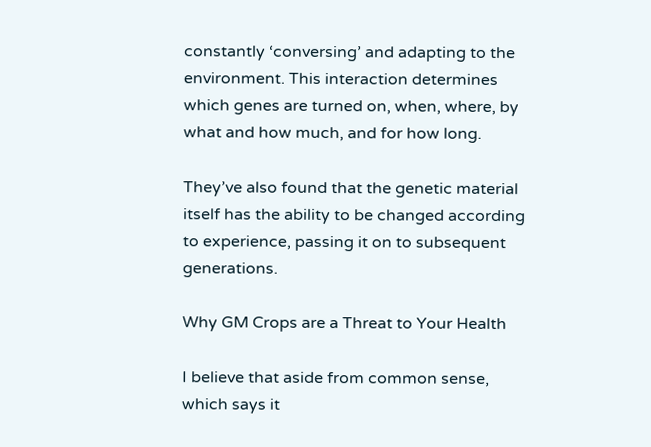constantly ‘conversing’ and adapting to the environment. This interaction determines which genes are turned on, when, where, by what and how much, and for how long.

They’ve also found that the genetic material itself has the ability to be changed according to experience, passing it on to subsequent generations.

Why GM Crops are a Threat to Your Health

I believe that aside from common sense, which says it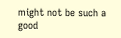might not be such a good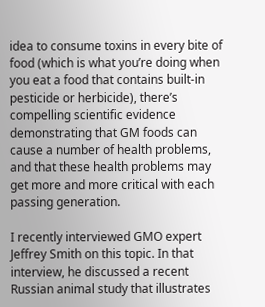idea to consume toxins in every bite of food (which is what you’re doing when you eat a food that contains built-in pesticide or herbicide), there’s compelling scientific evidence demonstrating that GM foods can cause a number of health problems, and that these health problems may get more and more critical with each passing generation.

I recently interviewed GMO expert Jeffrey Smith on this topic. In that interview, he discussed a recent Russian animal study that illustrates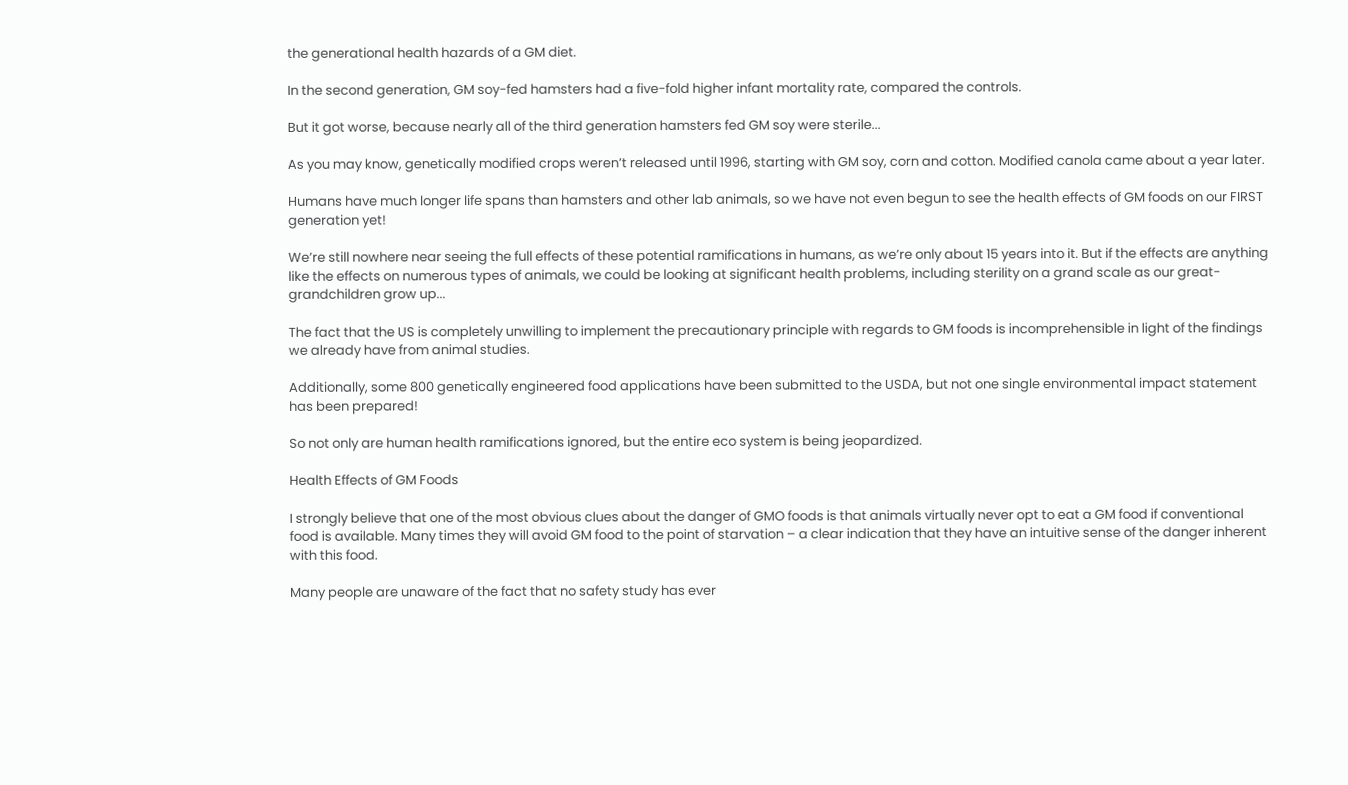the generational health hazards of a GM diet.

In the second generation, GM soy-fed hamsters had a five-fold higher infant mortality rate, compared the controls.

But it got worse, because nearly all of the third generation hamsters fed GM soy were sterile...

As you may know, genetically modified crops weren’t released until 1996, starting with GM soy, corn and cotton. Modified canola came about a year later.

Humans have much longer life spans than hamsters and other lab animals, so we have not even begun to see the health effects of GM foods on our FIRST generation yet!

We’re still nowhere near seeing the full effects of these potential ramifications in humans, as we’re only about 15 years into it. But if the effects are anything like the effects on numerous types of animals, we could be looking at significant health problems, including sterility on a grand scale as our great-grandchildren grow up...

The fact that the US is completely unwilling to implement the precautionary principle with regards to GM foods is incomprehensible in light of the findings we already have from animal studies.

Additionally, some 800 genetically engineered food applications have been submitted to the USDA, but not one single environmental impact statement has been prepared!

So not only are human health ramifications ignored, but the entire eco system is being jeopardized.

Health Effects of GM Foods

I strongly believe that one of the most obvious clues about the danger of GMO foods is that animals virtually never opt to eat a GM food if conventional food is available. Many times they will avoid GM food to the point of starvation – a clear indication that they have an intuitive sense of the danger inherent with this food.

Many people are unaware of the fact that no safety study has ever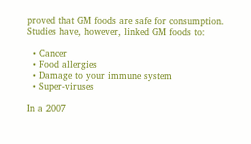proved that GM foods are safe for consumption. Studies have, however, linked GM foods to:

  • Cancer
  • Food allergies
  • Damage to your immune system
  • Super-viruses

In a 2007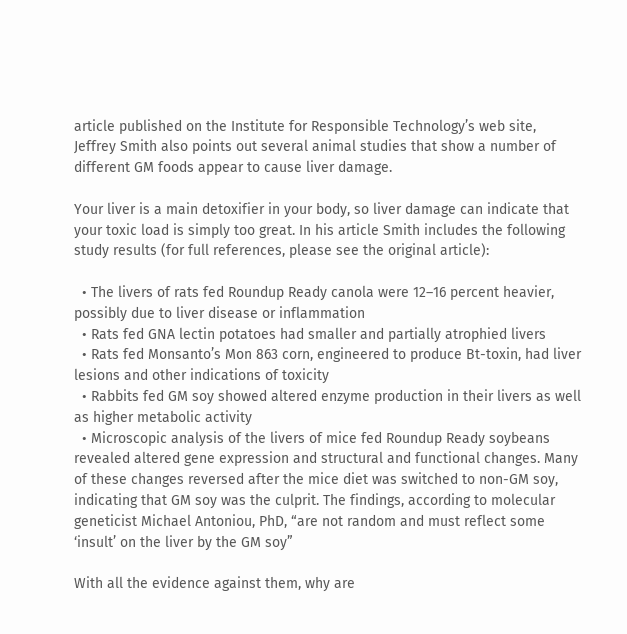article published on the Institute for Responsible Technology’s web site, Jeffrey Smith also points out several animal studies that show a number of different GM foods appear to cause liver damage.

Your liver is a main detoxifier in your body, so liver damage can indicate that your toxic load is simply too great. In his article Smith includes the following study results (for full references, please see the original article):

  • The livers of rats fed Roundup Ready canola were 12–16 percent heavier, possibly due to liver disease or inflammation
  • Rats fed GNA lectin potatoes had smaller and partially atrophied livers
  • Rats fed Monsanto’s Mon 863 corn, engineered to produce Bt-toxin, had liver lesions and other indications of toxicity
  • Rabbits fed GM soy showed altered enzyme production in their livers as well as higher metabolic activity
  • Microscopic analysis of the livers of mice fed Roundup Ready soybeans revealed altered gene expression and structural and functional changes. Many of these changes reversed after the mice diet was switched to non-GM soy, indicating that GM soy was the culprit. The findings, according to molecular geneticist Michael Antoniou, PhD, “are not random and must reflect some ‘insult’ on the liver by the GM soy”

With all the evidence against them, why are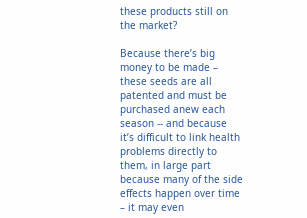these products still on the market?

Because there’s big money to be made – these seeds are all patented and must be purchased anew each season -- and because it’s difficult to link health problems directly to them, in large part because many of the side effects happen over time – it may even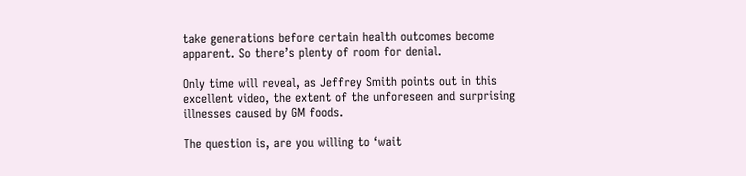take generations before certain health outcomes become apparent. So there’s plenty of room for denial.

Only time will reveal, as Jeffrey Smith points out in this excellent video, the extent of the unforeseen and surprising illnesses caused by GM foods.

The question is, are you willing to ‘wait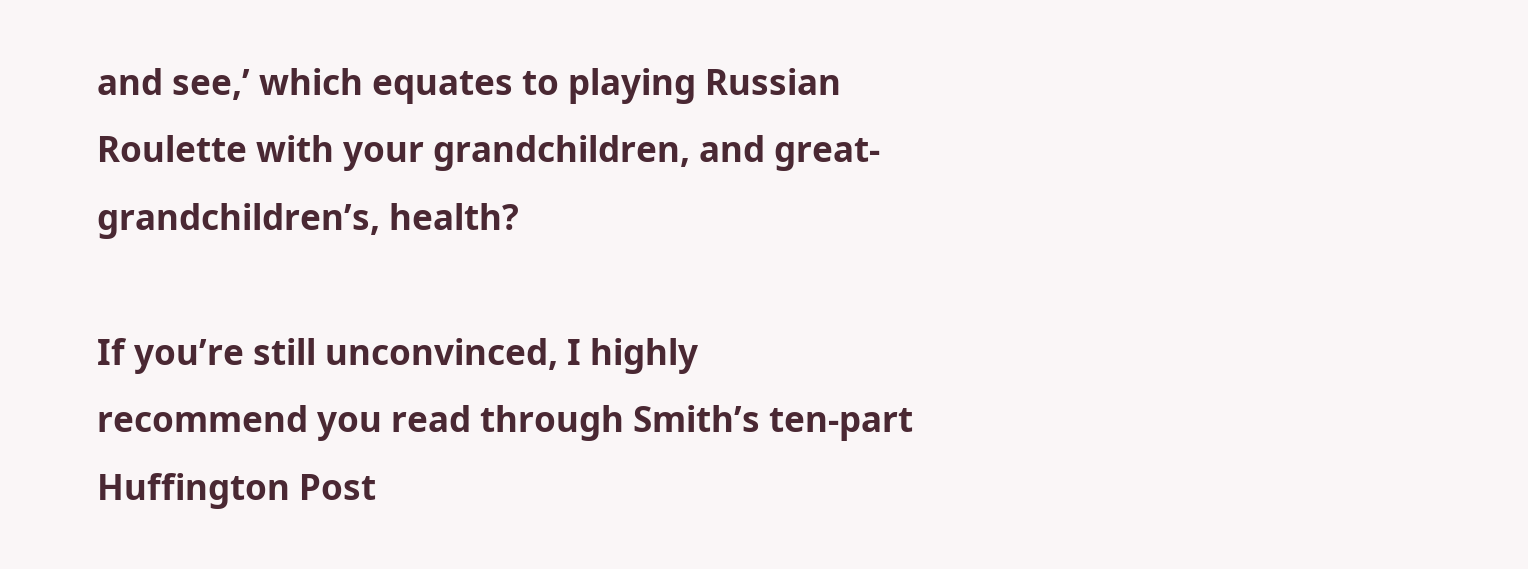and see,’ which equates to playing Russian Roulette with your grandchildren, and great-grandchildren’s, health?

If you’re still unconvinced, I highly recommend you read through Smith’s ten-part Huffington Post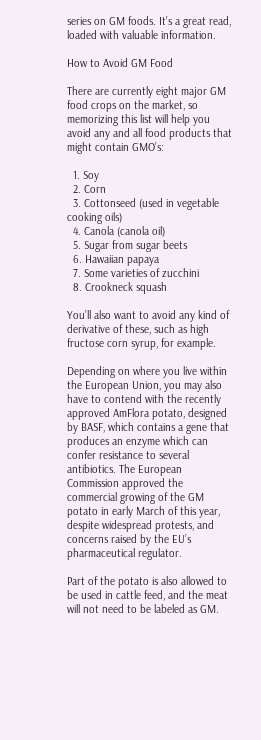series on GM foods. It’s a great read, loaded with valuable information.

How to Avoid GM Food

There are currently eight major GM food crops on the market, so memorizing this list will help you avoid any and all food products that might contain GMO’s:

  1. Soy
  2. Corn
  3. Cottonseed (used in vegetable cooking oils)
  4. Canola (canola oil)
  5. Sugar from sugar beets
  6. Hawaiian papaya
  7. Some varieties of zucchini
  8. Crookneck squash

You’ll also want to avoid any kind of derivative of these, such as high fructose corn syrup, for example.

Depending on where you live within the European Union, you may also have to contend with the recently approved AmFlora potato, designed by BASF, which contains a gene that produces an enzyme which can confer resistance to several antibiotics. The European Commission approved the commercial growing of the GM potato in early March of this year, despite widespread protests, and concerns raised by the EU’s pharmaceutical regulator.

Part of the potato is also allowed to be used in cattle feed, and the meat will not need to be labeled as GM.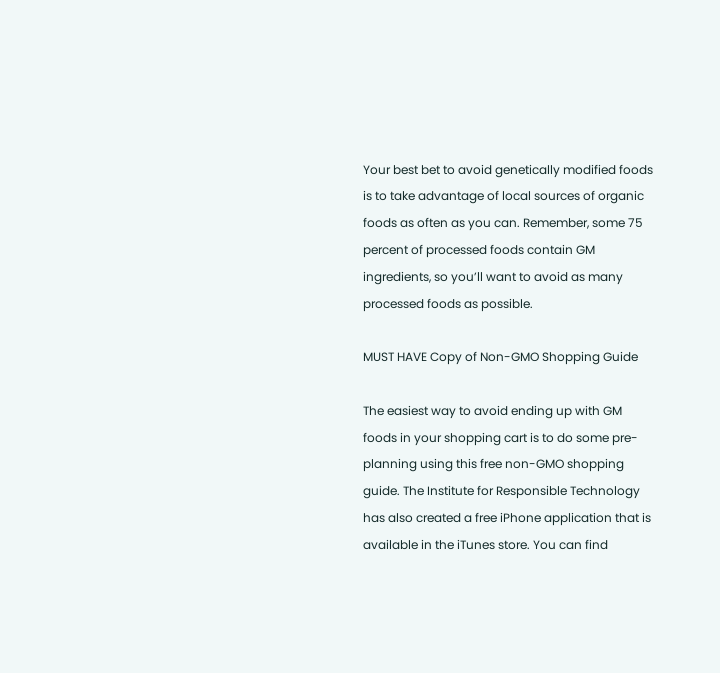Your best bet to avoid genetically modified foods is to take advantage of local sources of organic foods as often as you can. Remember, some 75 percent of processed foods contain GM ingredients, so you’ll want to avoid as many processed foods as possible.

MUST HAVE Copy of Non-GMO Shopping Guide

The easiest way to avoid ending up with GM foods in your shopping cart is to do some pre-planning using this free non-GMO shopping guide. The Institute for Responsible Technology has also created a free iPhone application that is available in the iTunes store. You can find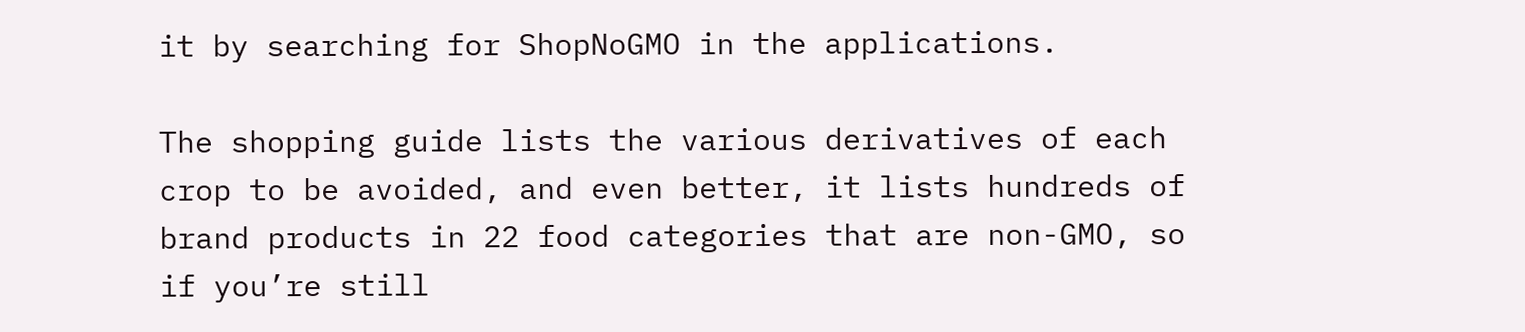it by searching for ShopNoGMO in the applications.

The shopping guide lists the various derivatives of each crop to be avoided, and even better, it lists hundreds of brand products in 22 food categories that are non-GMO, so if you’re still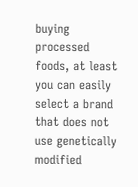buying processed foods, at least you can easily select a brand that does not use genetically modified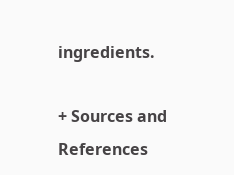ingredients.

+ Sources and References